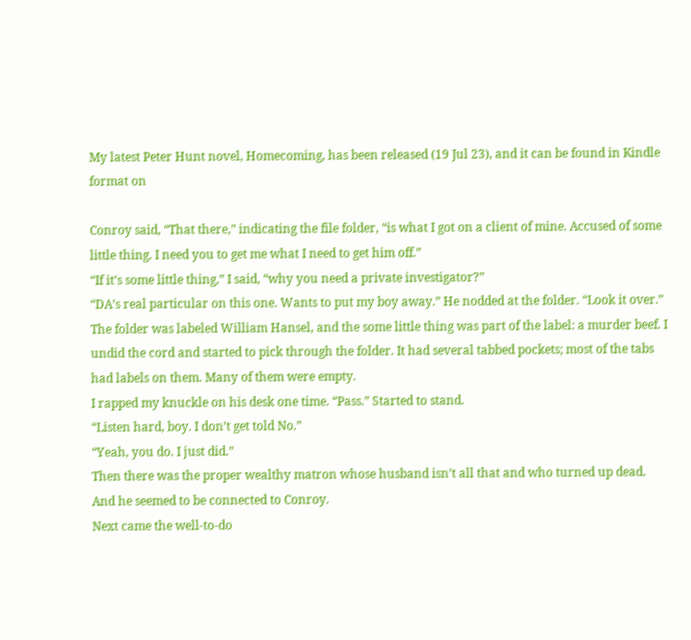My latest Peter Hunt novel, Homecoming, has been released (19 Jul 23), and it can be found in Kindle format on

Conroy said, “That there,” indicating the file folder, “is what I got on a client of mine. Accused of some little thing. I need you to get me what I need to get him off.”
“If it’s some little thing,” I said, “why you need a private investigator?”
“DA’s real particular on this one. Wants to put my boy away.” He nodded at the folder. “Look it over.”
The folder was labeled William Hansel, and the some little thing was part of the label: a murder beef. I undid the cord and started to pick through the folder. It had several tabbed pockets; most of the tabs had labels on them. Many of them were empty.
I rapped my knuckle on his desk one time. “Pass.” Started to stand.
“Listen hard, boy. I don’t get told No.”
“Yeah, you do. I just did.”
Then there was the proper wealthy matron whose husband isn’t all that and who turned up dead. And he seemed to be connected to Conroy.
Next came the well-to-do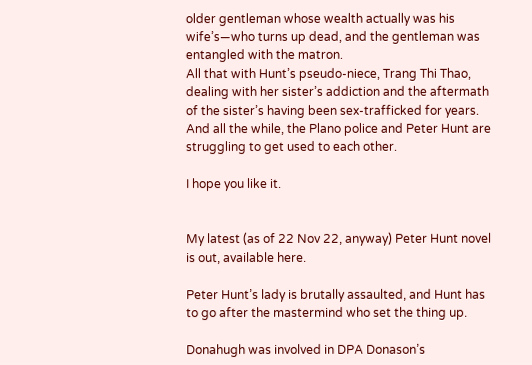older gentleman whose wealth actually was his wife’s—who turns up dead, and the gentleman was entangled with the matron.
All that with Hunt’s pseudo-niece, Trang Thi Thao, dealing with her sister’s addiction and the aftermath of the sister’s having been sex-trafficked for years.
And all the while, the Plano police and Peter Hunt are struggling to get used to each other.

I hope you like it.


My latest (as of 22 Nov 22, anyway) Peter Hunt novel is out, available here.

Peter Hunt’s lady is brutally assaulted, and Hunt has to go after the mastermind who set the thing up.

Donahugh was involved in DPA Donason’s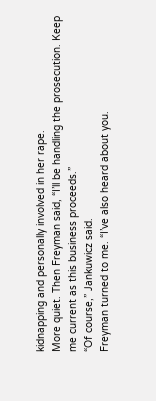kidnapping and personally involved in her rape.
More quiet. Then Freyman said, “I’ll be handling the prosecution. Keep me current as this business proceeds.”
“Of course,” Jankuwicz said.
Freyman turned to me. “I’ve also heard about you.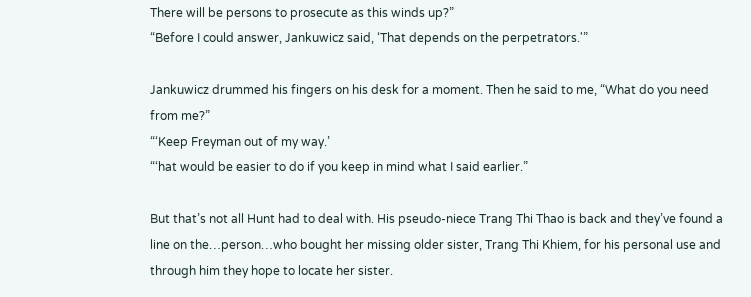There will be persons to prosecute as this winds up?”
“Before I could answer, Jankuwicz said, ‘That depends on the perpetrators.'”

Jankuwicz drummed his fingers on his desk for a moment. Then he said to me, “What do you need from me?”
“‘Keep Freyman out of my way.’
“‘hat would be easier to do if you keep in mind what I said earlier.”

But that’s not all Hunt had to deal with. His pseudo-niece Trang Thi Thao is back and they’ve found a line on the…person…who bought her missing older sister, Trang Thi Khiem, for his personal use and through him they hope to locate her sister.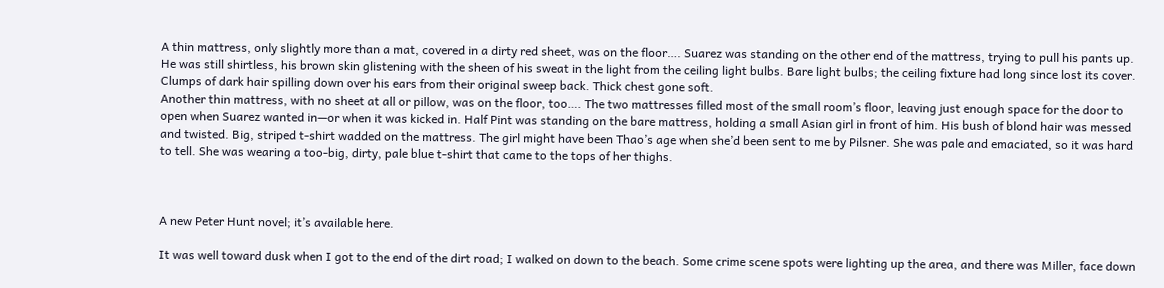A thin mattress, only slightly more than a mat, covered in a dirty red sheet, was on the floor…. Suarez was standing on the other end of the mattress, trying to pull his pants up. He was still shirtless, his brown skin glistening with the sheen of his sweat in the light from the ceiling light bulbs. Bare light bulbs; the ceiling fixture had long since lost its cover. Clumps of dark hair spilling down over his ears from their original sweep back. Thick chest gone soft.
Another thin mattress, with no sheet at all or pillow, was on the floor, too…. The two mattresses filled most of the small room’s floor, leaving just enough space for the door to open when Suarez wanted in—or when it was kicked in. Half Pint was standing on the bare mattress, holding a small Asian girl in front of him. His bush of blond hair was messed and twisted. Big, striped t-shirt wadded on the mattress. The girl might have been Thao’s age when she’d been sent to me by Pilsner. She was pale and emaciated, so it was hard to tell. She was wearing a too-big, dirty, pale blue t-shirt that came to the tops of her thighs.



A new Peter Hunt novel; it’s available here.

It was well toward dusk when I got to the end of the dirt road; I walked on down to the beach. Some crime scene spots were lighting up the area, and there was Miller, face down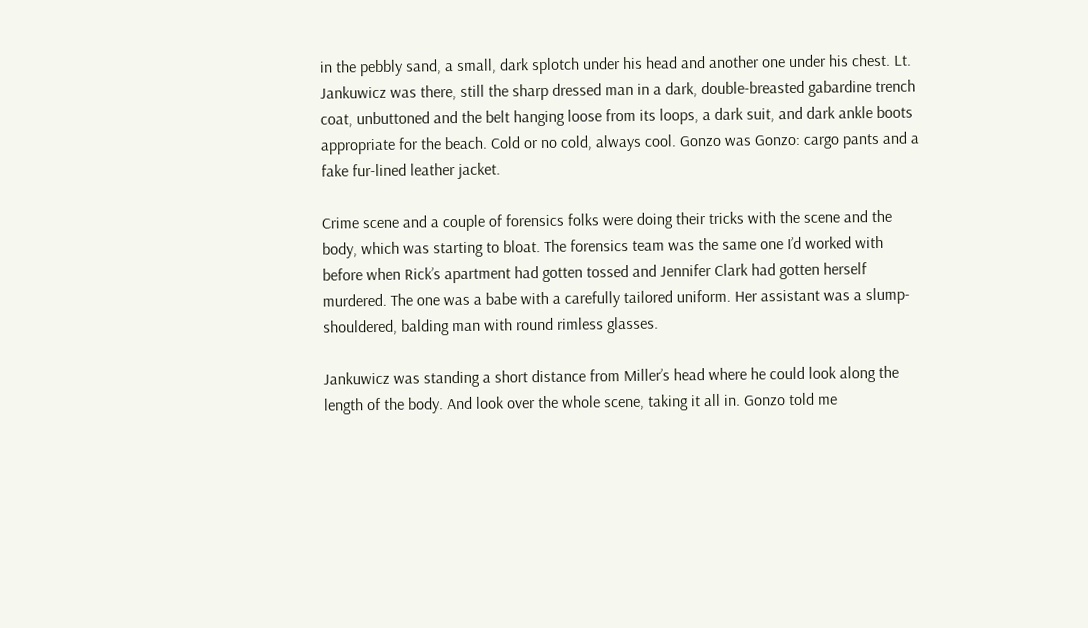in the pebbly sand, a small, dark splotch under his head and another one under his chest. Lt. Jankuwicz was there, still the sharp dressed man in a dark, double-breasted gabardine trench coat, unbuttoned and the belt hanging loose from its loops, a dark suit, and dark ankle boots appropriate for the beach. Cold or no cold, always cool. Gonzo was Gonzo: cargo pants and a fake fur-lined leather jacket.

Crime scene and a couple of forensics folks were doing their tricks with the scene and the body, which was starting to bloat. The forensics team was the same one I’d worked with before when Rick’s apartment had gotten tossed and Jennifer Clark had gotten herself murdered. The one was a babe with a carefully tailored uniform. Her assistant was a slump-shouldered, balding man with round rimless glasses.

Jankuwicz was standing a short distance from Miller’s head where he could look along the length of the body. And look over the whole scene, taking it all in. Gonzo told me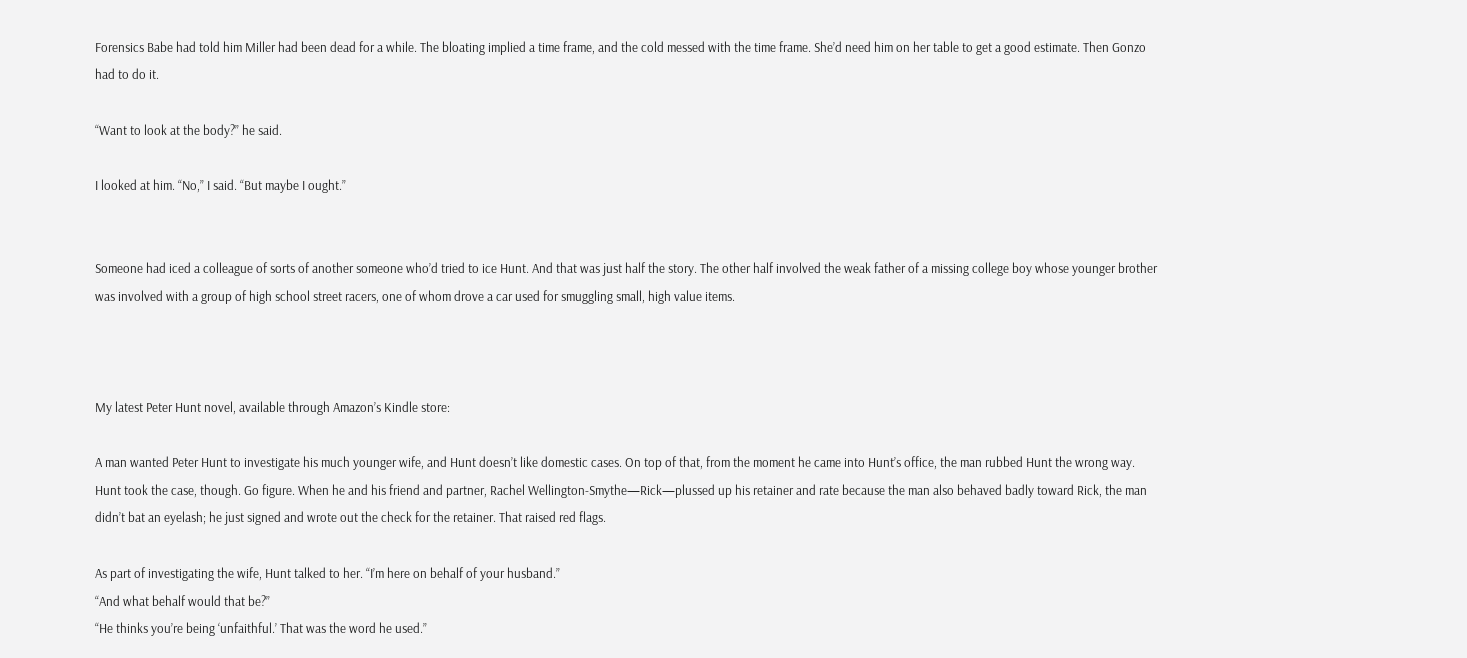Forensics Babe had told him Miller had been dead for a while. The bloating implied a time frame, and the cold messed with the time frame. She’d need him on her table to get a good estimate. Then Gonzo had to do it.

“Want to look at the body?” he said.

I looked at him. “No,” I said. “But maybe I ought.”


Someone had iced a colleague of sorts of another someone who’d tried to ice Hunt. And that was just half the story. The other half involved the weak father of a missing college boy whose younger brother was involved with a group of high school street racers, one of whom drove a car used for smuggling small, high value items.



My latest Peter Hunt novel, available through Amazon’s Kindle store:

A man wanted Peter Hunt to investigate his much younger wife, and Hunt doesn’t like domestic cases. On top of that, from the moment he came into Hunt’s office, the man rubbed Hunt the wrong way.
Hunt took the case, though. Go figure. When he and his friend and partner, Rachel Wellington-Smythe—Rick—plussed up his retainer and rate because the man also behaved badly toward Rick, the man didn’t bat an eyelash; he just signed and wrote out the check for the retainer. That raised red flags.

As part of investigating the wife, Hunt talked to her. “I’m here on behalf of your husband.”
“And what behalf would that be?”
“He thinks you’re being ‘unfaithful.’ That was the word he used.”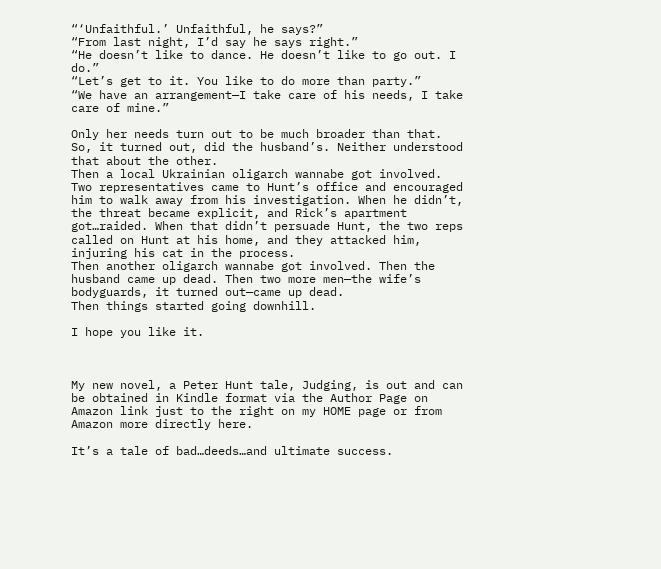“‘Unfaithful.’ Unfaithful, he says?”
“From last night, I’d say he says right.”
“He doesn’t like to dance. He doesn’t like to go out. I do.”
“Let’s get to it. You like to do more than party.”
“We have an arrangement—I take care of his needs, I take care of mine.”

Only her needs turn out to be much broader than that.
So, it turned out, did the husband’s. Neither understood that about the other.
Then a local Ukrainian oligarch wannabe got involved. Two representatives came to Hunt’s office and encouraged him to walk away from his investigation. When he didn’t, the threat became explicit, and Rick’s apartment got…raided. When that didn’t persuade Hunt, the two reps called on Hunt at his home, and they attacked him, injuring his cat in the process.
Then another oligarch wannabe got involved. Then the husband came up dead. Then two more men—the wife’s bodyguards, it turned out—came up dead.
Then things started going downhill.

I hope you like it.



My new novel, a Peter Hunt tale, Judging, is out and can be obtained in Kindle format via the Author Page on Amazon link just to the right on my HOME page or from Amazon more directly here.

It’s a tale of bad…deeds…and ultimate success.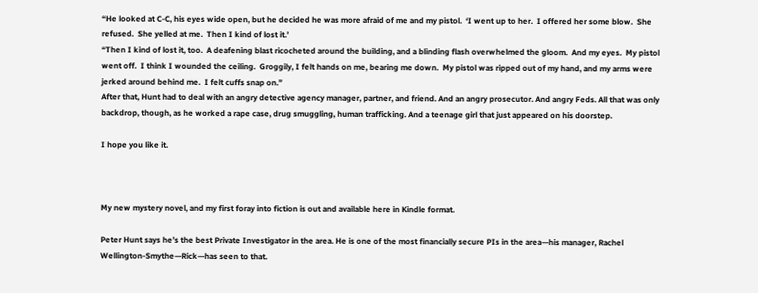“He looked at C-C, his eyes wide open, but he decided he was more afraid of me and my pistol.  ‘I went up to her.  I offered her some blow.  She refused.  She yelled at me.  Then I kind of lost it.’
“Then I kind of lost it, too.  A deafening blast ricocheted around the building, and a blinding flash overwhelmed the gloom.  And my eyes.  My pistol went off.  I think I wounded the ceiling.  Groggily, I felt hands on me, bearing me down.  My pistol was ripped out of my hand, and my arms were jerked around behind me.  I felt cuffs snap on.”
After that, Hunt had to deal with an angry detective agency manager, partner, and friend. And an angry prosecutor. And angry Feds. All that was only backdrop, though, as he worked a rape case, drug smuggling, human trafficking. And a teenage girl that just appeared on his doorstep.

I hope you like it.



My new mystery novel, and my first foray into fiction is out and available here in Kindle format.

Peter Hunt says he’s the best Private Investigator in the area. He is one of the most financially secure PIs in the area—his manager, Rachel Wellington-Smythe—Rick—has seen to that.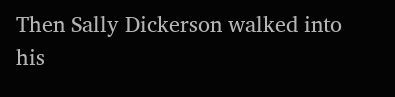Then Sally Dickerson walked into his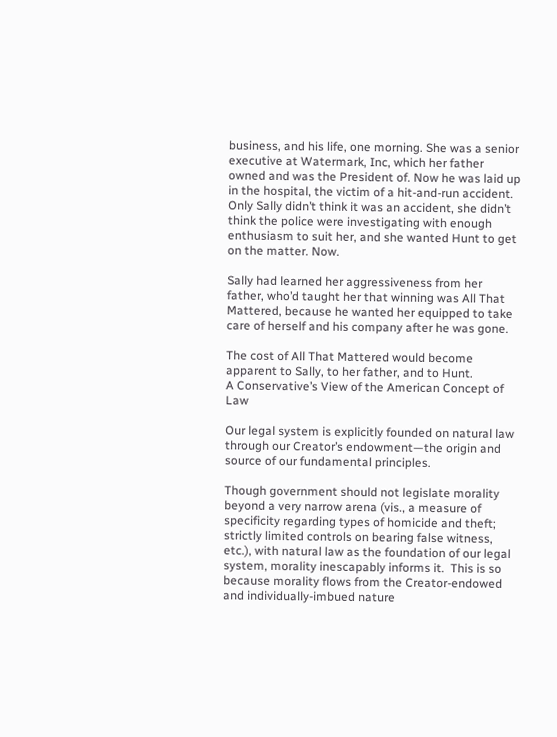business, and his life, one morning. She was a senior executive at Watermark, Inc, which her father owned and was the President of. Now he was laid up in the hospital, the victim of a hit-and-run accident. Only Sally didn’t think it was an accident, she didn’t think the police were investigating with enough enthusiasm to suit her, and she wanted Hunt to get on the matter. Now.

Sally had learned her aggressiveness from her father, who’d taught her that winning was All That Mattered, because he wanted her equipped to take care of herself and his company after he was gone.

The cost of All That Mattered would become apparent to Sally, to her father, and to Hunt.
A Conservative’s View of the American Concept of Law

Our legal system is explicitly founded on natural law through our Creator’s endowment—the origin and source of our fundamental principles.

Though government should not legislate morality beyond a very narrow arena (vis., a measure of specificity regarding types of homicide and theft; strictly limited controls on bearing false witness, etc.), with natural law as the foundation of our legal system, morality inescapably informs it.  This is so because morality flows from the Creator-endowed and individually-imbued nature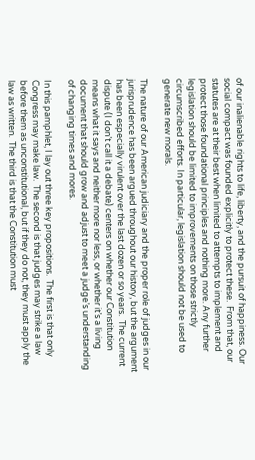of our inalienable rights to life, liberty, and the pursuit of happiness. Our social compact was founded explicitly to protect these.  From that, our statutes are at their best when limited to attempts to implement and protect those foundational principles and nothing more. Any further legislation should be limited to improvements on those strictly circumscribed efforts. In particular, legislation should not be used to generate new morals.

The nature of our American judiciary and the proper role of judges in our jurisprudence has been argued throughout our history, but the argument has been especially virulent over the last dozen or so years.  The current dispute (I don’t call it a debate) centers on whether our Constitution means what it says and neither more nor less, or whether it’s a living document that should grow and adjust to meet a judge’s understanding of changing times and mores.

In this pamphlet, I lay out three key propositions.  The first is that only Congress may make law.  The second is that judges may strike a law before them as unconstitutional, but if they do not, they must apply the law as written.  The third is that the Constitution must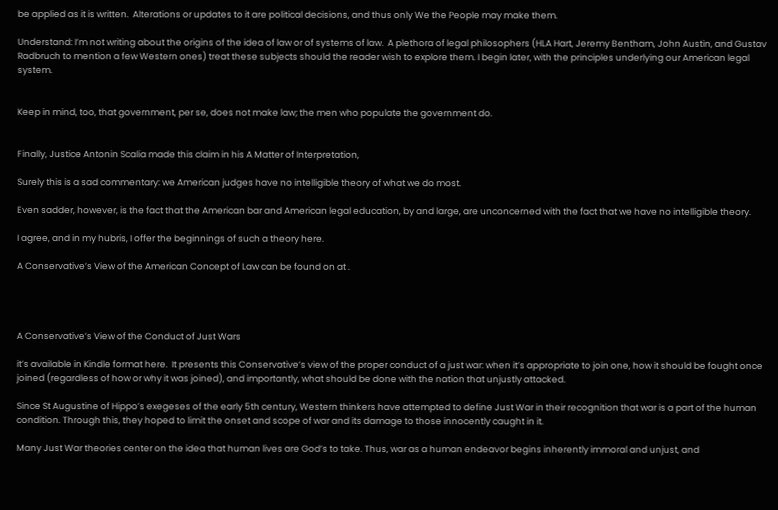be applied as it is written.  Alterations or updates to it are political decisions, and thus only We the People may make them.

Understand: I’m not writing about the origins of the idea of law or of systems of law.  A plethora of legal philosophers (HLA Hart, Jeremy Bentham, John Austin, and Gustav Radbruch to mention a few Western ones) treat these subjects should the reader wish to explore them. I begin later, with the principles underlying our American legal system.


Keep in mind, too, that government, per se, does not make law; the men who populate the government do.


Finally, Justice Antonin Scalia made this claim in his A Matter of Interpretation,

Surely this is a sad commentary: we American judges have no intelligible theory of what we do most.

Even sadder, however, is the fact that the American bar and American legal education, by and large, are unconcerned with the fact that we have no intelligible theory.

I agree, and in my hubris, I offer the beginnings of such a theory here.

A Conservative’s View of the American Concept of Law can be found on at .




A Conservative’s View of the Conduct of Just Wars

it’s available in Kindle format here.  It presents this Conservative’s view of the proper conduct of a just war: when it’s appropriate to join one, how it should be fought once joined (regardless of how or why it was joined), and importantly, what should be done with the nation that unjustly attacked.

Since St Augustine of Hippo’s exegeses of the early 5th century, Western thinkers have attempted to define Just War in their recognition that war is a part of the human condition. Through this, they hoped to limit the onset and scope of war and its damage to those innocently caught in it.

Many Just War theories center on the idea that human lives are God’s to take. Thus, war as a human endeavor begins inherently immoral and unjust, and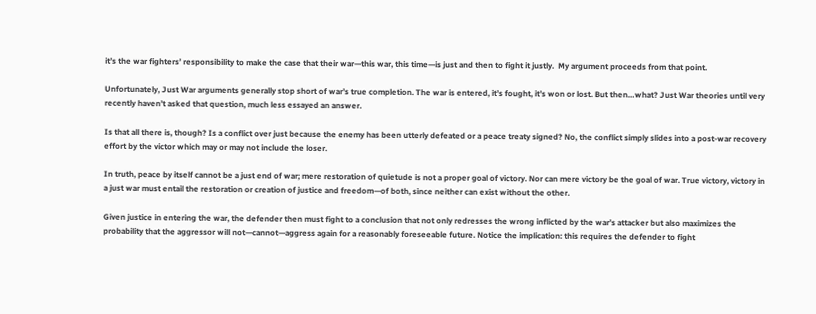it’s the war fighters’ responsibility to make the case that their war—this war, this time—is just and then to fight it justly.  My argument proceeds from that point.

Unfortunately, Just War arguments generally stop short of war’s true completion. The war is entered, it’s fought, it’s won or lost. But then…what? Just War theories until very recently haven’t asked that question, much less essayed an answer.

Is that all there is, though? Is a conflict over just because the enemy has been utterly defeated or a peace treaty signed? No, the conflict simply slides into a post-war recovery effort by the victor which may or may not include the loser.

In truth, peace by itself cannot be a just end of war; mere restoration of quietude is not a proper goal of victory. Nor can mere victory be the goal of war. True victory, victory in a just war must entail the restoration or creation of justice and freedom—of both, since neither can exist without the other.

Given justice in entering the war, the defender then must fight to a conclusion that not only redresses the wrong inflicted by the war’s attacker but also maximizes the probability that the aggressor will not—cannot—aggress again for a reasonably foreseeable future. Notice the implication: this requires the defender to fight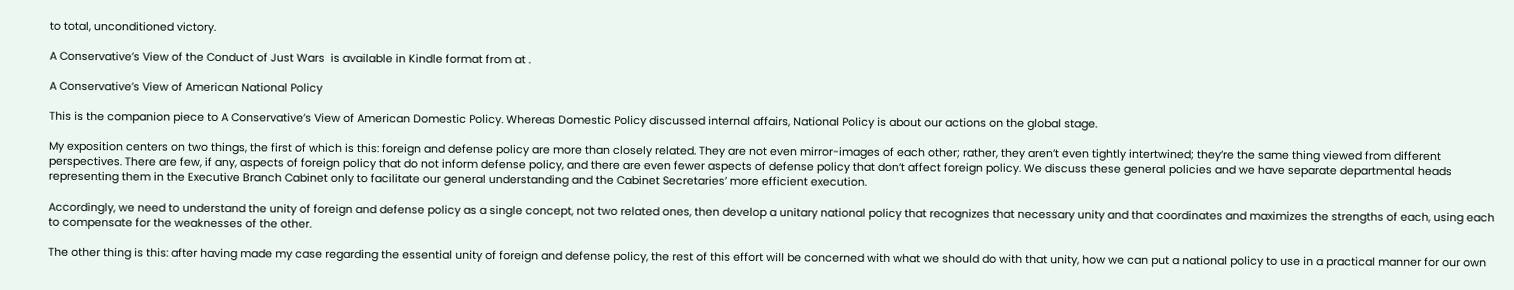to total, unconditioned victory.

A Conservative’s View of the Conduct of Just Wars  is available in Kindle format from at .

A Conservative’s View of American National Policy

This is the companion piece to A Conservative’s View of American Domestic Policy. Whereas Domestic Policy discussed internal affairs, National Policy is about our actions on the global stage.

My exposition centers on two things, the first of which is this: foreign and defense policy are more than closely related. They are not even mirror-images of each other; rather, they aren’t even tightly intertwined; they’re the same thing viewed from different perspectives. There are few, if any, aspects of foreign policy that do not inform defense policy, and there are even fewer aspects of defense policy that don’t affect foreign policy. We discuss these general policies and we have separate departmental heads representing them in the Executive Branch Cabinet only to facilitate our general understanding and the Cabinet Secretaries’ more efficient execution.

Accordingly, we need to understand the unity of foreign and defense policy as a single concept, not two related ones, then develop a unitary national policy that recognizes that necessary unity and that coordinates and maximizes the strengths of each, using each to compensate for the weaknesses of the other.

The other thing is this: after having made my case regarding the essential unity of foreign and defense policy, the rest of this effort will be concerned with what we should do with that unity, how we can put a national policy to use in a practical manner for our own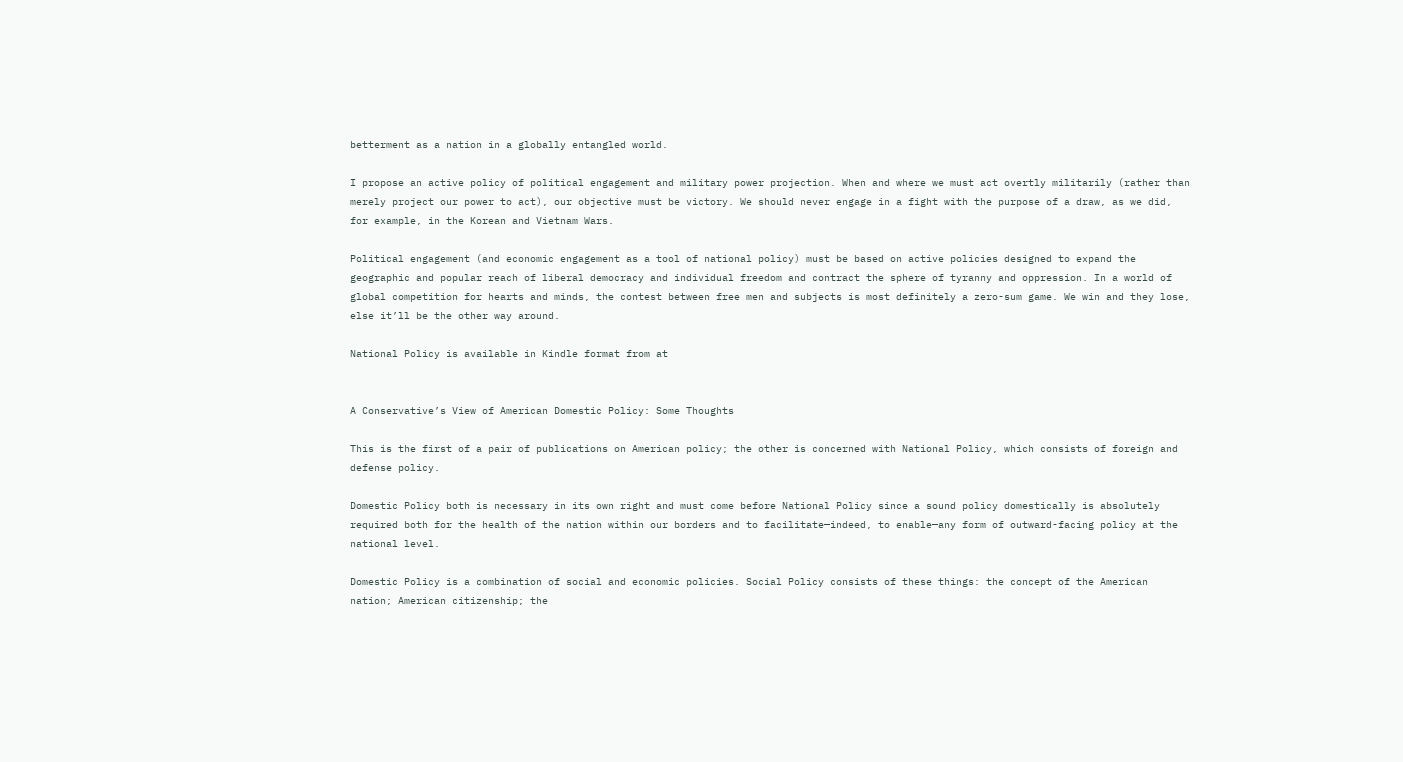betterment as a nation in a globally entangled world.

I propose an active policy of political engagement and military power projection. When and where we must act overtly militarily (rather than merely project our power to act), our objective must be victory. We should never engage in a fight with the purpose of a draw, as we did, for example, in the Korean and Vietnam Wars.

Political engagement (and economic engagement as a tool of national policy) must be based on active policies designed to expand the geographic and popular reach of liberal democracy and individual freedom and contract the sphere of tyranny and oppression. In a world of global competition for hearts and minds, the contest between free men and subjects is most definitely a zero-sum game. We win and they lose, else it’ll be the other way around.

National Policy is available in Kindle format from at


A Conservative’s View of American Domestic Policy: Some Thoughts

This is the first of a pair of publications on American policy; the other is concerned with National Policy, which consists of foreign and defense policy.

Domestic Policy both is necessary in its own right and must come before National Policy since a sound policy domestically is absolutely required both for the health of the nation within our borders and to facilitate—indeed, to enable—any form of outward-facing policy at the national level.

Domestic Policy is a combination of social and economic policies. Social Policy consists of these things: the concept of the American nation; American citizenship; the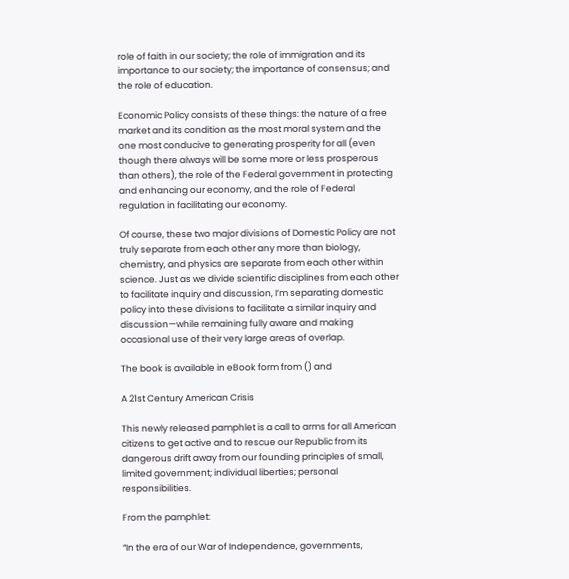role of faith in our society; the role of immigration and its importance to our society; the importance of consensus; and the role of education.

Economic Policy consists of these things: the nature of a free market and its condition as the most moral system and the one most conducive to generating prosperity for all (even though there always will be some more or less prosperous than others), the role of the Federal government in protecting and enhancing our economy, and the role of Federal regulation in facilitating our economy.

Of course, these two major divisions of Domestic Policy are not truly separate from each other any more than biology, chemistry, and physics are separate from each other within science. Just as we divide scientific disciplines from each other to facilitate inquiry and discussion, I’m separating domestic policy into these divisions to facilitate a similar inquiry and discussion—while remaining fully aware and making occasional use of their very large areas of overlap.

The book is available in eBook form from () and

A 21st Century American Crisis

This newly released pamphlet is a call to arms for all American citizens to get active and to rescue our Republic from its dangerous drift away from our founding principles of small, limited government; individual liberties; personal responsibilities.

From the pamphlet:

“In the era of our War of Independence, governments,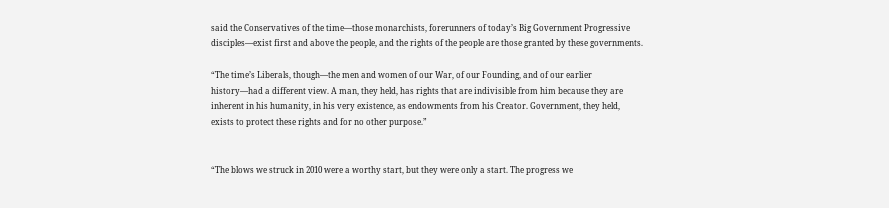said the Conservatives of the time—those monarchists, forerunners of today’s Big Government Progressive disciples—exist first and above the people, and the rights of the people are those granted by these governments.

“The time’s Liberals, though—the men and women of our War, of our Founding, and of our earlier history—had a different view. A man, they held, has rights that are indivisible from him because they are inherent in his humanity, in his very existence, as endowments from his Creator. Government, they held, exists to protect these rights and for no other purpose.”


“The blows we struck in 2010 were a worthy start, but they were only a start. The progress we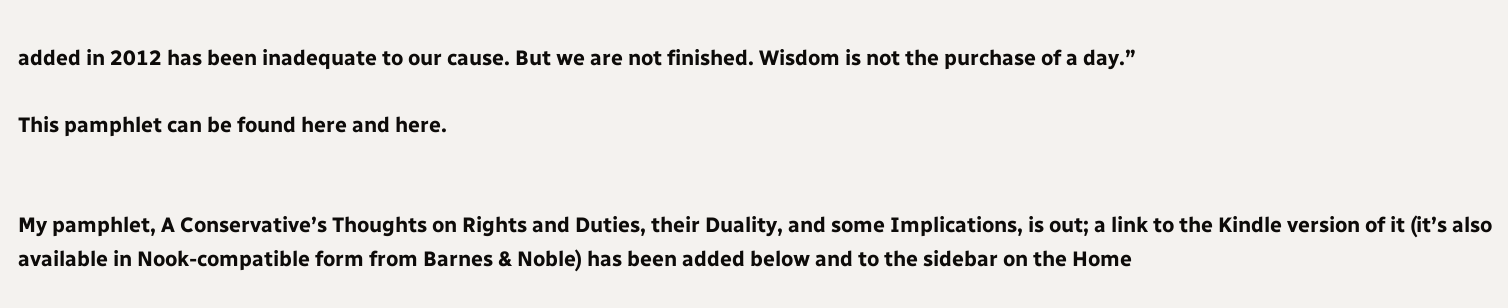added in 2012 has been inadequate to our cause. But we are not finished. Wisdom is not the purchase of a day.”

This pamphlet can be found here and here.


My pamphlet, A Conservative’s Thoughts on Rights and Duties, their Duality, and some Implications, is out; a link to the Kindle version of it (it’s also available in Nook-compatible form from Barnes & Noble) has been added below and to the sidebar on the Home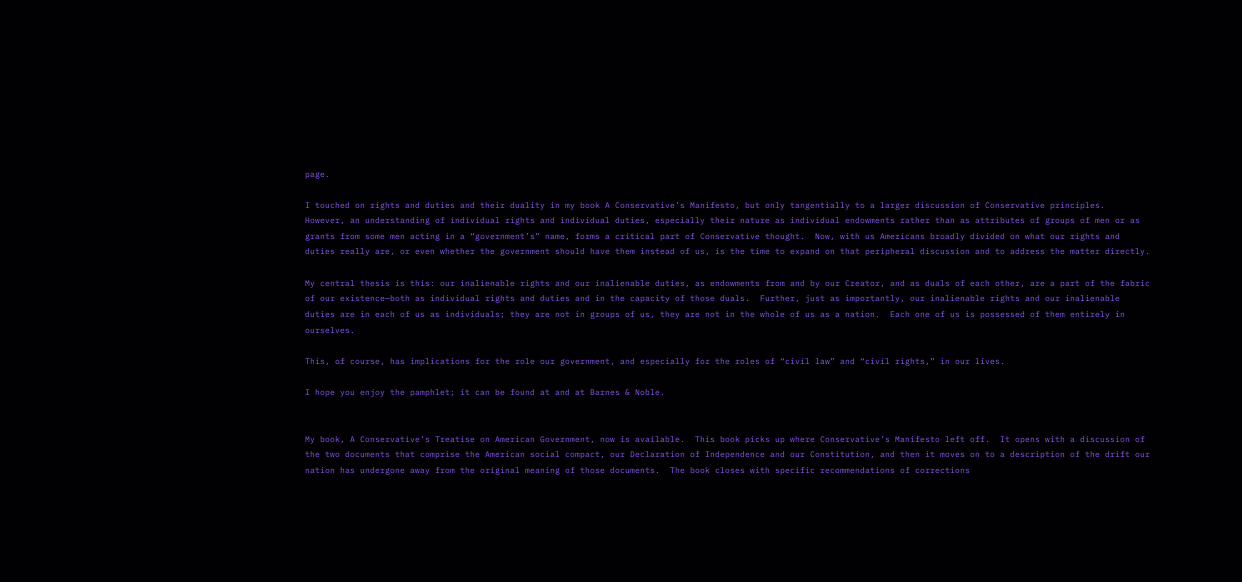page.

I touched on rights and duties and their duality in my book A Conservative’s Manifesto, but only tangentially to a larger discussion of Conservative principles.  However, an understanding of individual rights and individual duties, especially their nature as individual endowments rather than as attributes of groups of men or as grants from some men acting in a “government’s” name, forms a critical part of Conservative thought.  Now, with us Americans broadly divided on what our rights and duties really are, or even whether the government should have them instead of us, is the time to expand on that peripheral discussion and to address the matter directly.

My central thesis is this: our inalienable rights and our inalienable duties, as endowments from and by our Creator, and as duals of each other, are a part of the fabric of our existence—both as individual rights and duties and in the capacity of those duals.  Further, just as importantly, our inalienable rights and our inalienable duties are in each of us as individuals; they are not in groups of us, they are not in the whole of us as a nation.  Each one of us is possessed of them entirely in ourselves.

This, of course, has implications for the role our government, and especially for the roles of “civil law” and “civil rights,” in our lives.

I hope you enjoy the pamphlet; it can be found at and at Barnes & Noble.


My book, A Conservative’s Treatise on American Government, now is available.  This book picks up where Conservative’s Manifesto left off.  It opens with a discussion of the two documents that comprise the American social compact, our Declaration of Independence and our Constitution, and then it moves on to a description of the drift our nation has undergone away from the original meaning of those documents.  The book closes with specific recommendations of corrections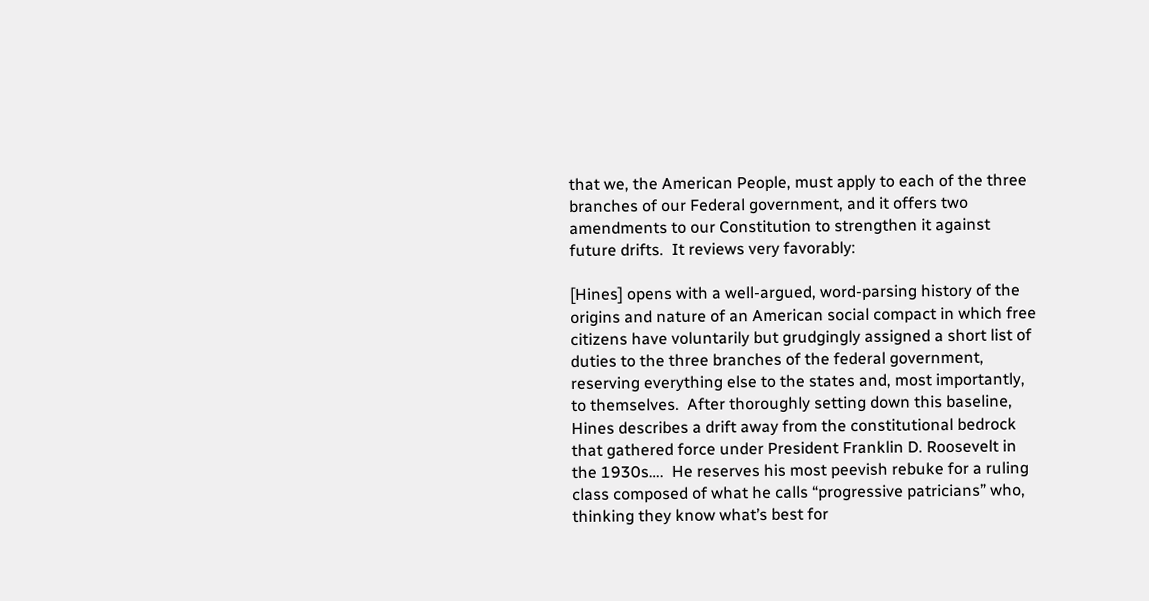that we, the American People, must apply to each of the three branches of our Federal government, and it offers two amendments to our Constitution to strengthen it against future drifts.  It reviews very favorably:

[Hines] opens with a well-argued, word-parsing history of the origins and nature of an American social compact in which free citizens have voluntarily but grudgingly assigned a short list of duties to the three branches of the federal government, reserving everything else to the states and, most importantly, to themselves.  After thoroughly setting down this baseline, Hines describes a drift away from the constitutional bedrock that gathered force under President Franklin D. Roosevelt in the 1930s….  He reserves his most peevish rebuke for a ruling class composed of what he calls “progressive patricians” who, thinking they know what’s best for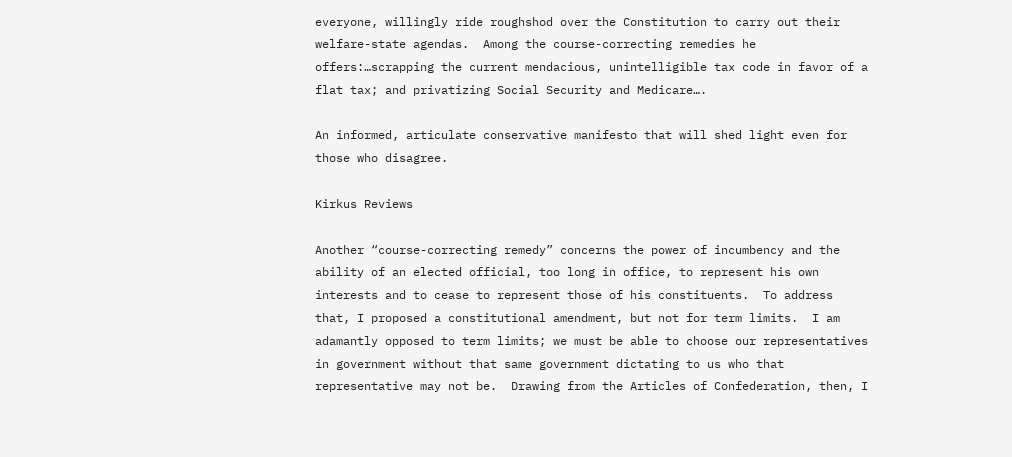everyone, willingly ride roughshod over the Constitution to carry out their welfare-state agendas.  Among the course-correcting remedies he offers:…scrapping the current mendacious, unintelligible tax code in favor of a flat tax; and privatizing Social Security and Medicare….

An informed, articulate conservative manifesto that will shed light even for those who disagree.

Kirkus Reviews

Another “course-correcting remedy” concerns the power of incumbency and the ability of an elected official, too long in office, to represent his own interests and to cease to represent those of his constituents.  To address that, I proposed a constitutional amendment, but not for term limits.  I am adamantly opposed to term limits; we must be able to choose our representatives in government without that same government dictating to us who that representative may not be.  Drawing from the Articles of Confederation, then, I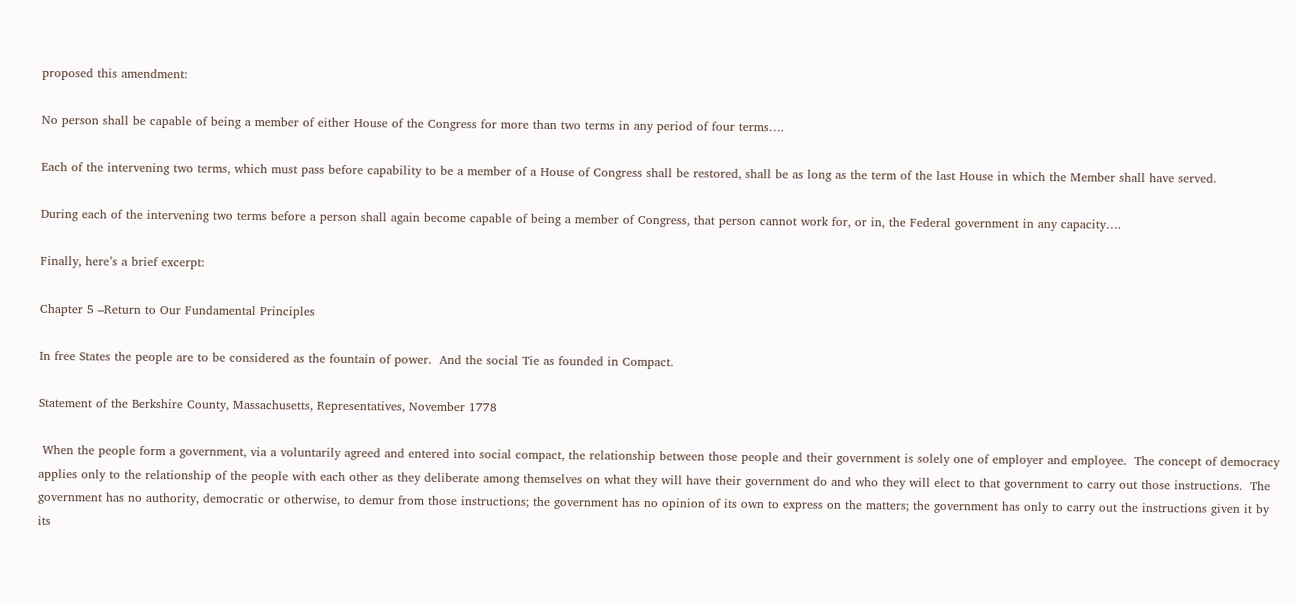proposed this amendment:

No person shall be capable of being a member of either House of the Congress for more than two terms in any period of four terms….

Each of the intervening two terms, which must pass before capability to be a member of a House of Congress shall be restored, shall be as long as the term of the last House in which the Member shall have served.

During each of the intervening two terms before a person shall again become capable of being a member of Congress, that person cannot work for, or in, the Federal government in any capacity….

Finally, here’s a brief excerpt:

Chapter 5 –Return to Our Fundamental Principles

In free States the people are to be considered as the fountain of power.  And the social Tie as founded in Compact.

Statement of the Berkshire County, Massachusetts, Representatives, November 1778

 When the people form a government, via a voluntarily agreed and entered into social compact, the relationship between those people and their government is solely one of employer and employee.  The concept of democracy applies only to the relationship of the people with each other as they deliberate among themselves on what they will have their government do and who they will elect to that government to carry out those instructions.  The government has no authority, democratic or otherwise, to demur from those instructions; the government has no opinion of its own to express on the matters; the government has only to carry out the instructions given it by its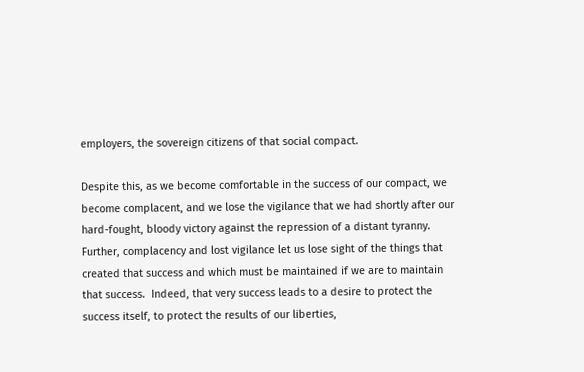employers, the sovereign citizens of that social compact.

Despite this, as we become comfortable in the success of our compact, we become complacent, and we lose the vigilance that we had shortly after our hard-fought, bloody victory against the repression of a distant tyranny.  Further, complacency and lost vigilance let us lose sight of the things that created that success and which must be maintained if we are to maintain that success.  Indeed, that very success leads to a desire to protect the success itself, to protect the results of our liberties,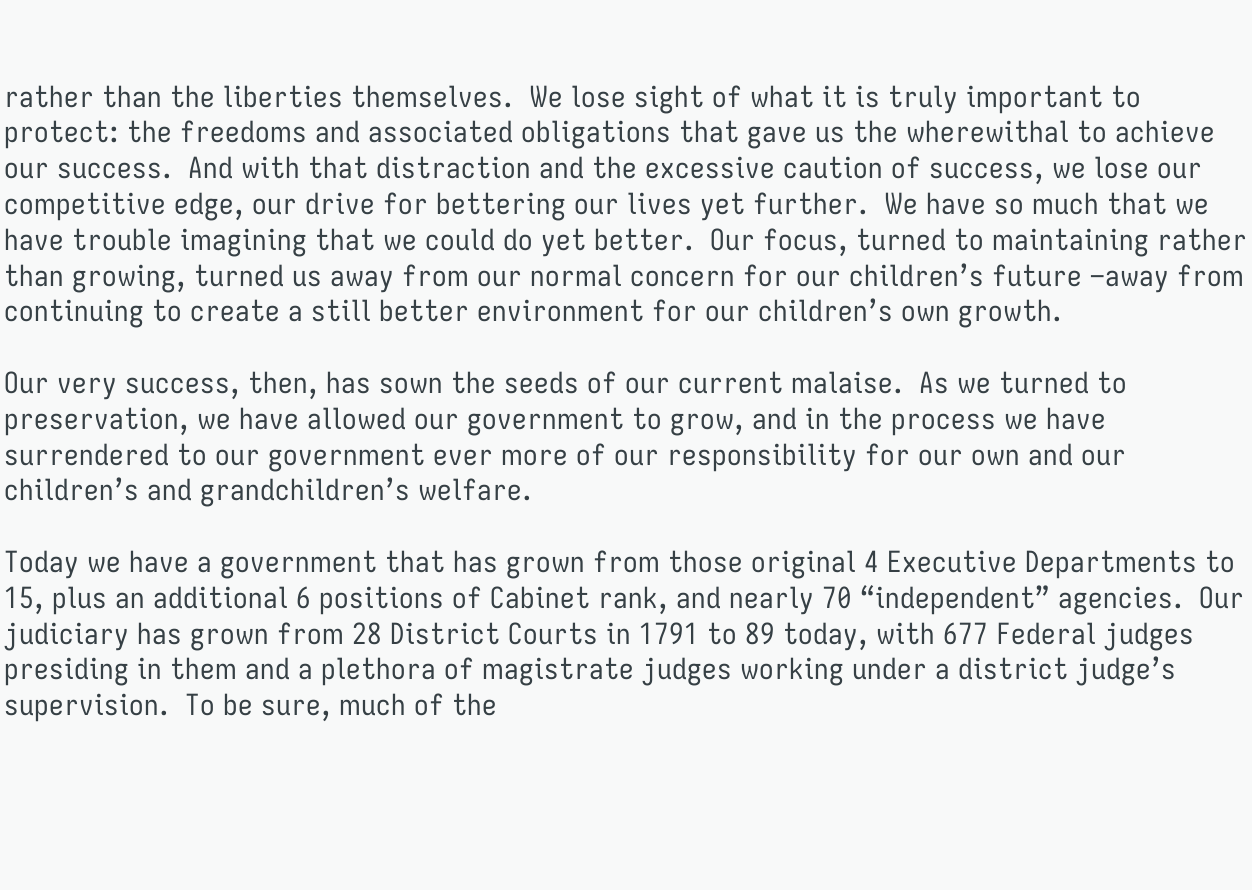rather than the liberties themselves.  We lose sight of what it is truly important to protect: the freedoms and associated obligations that gave us the wherewithal to achieve our success.  And with that distraction and the excessive caution of success, we lose our competitive edge, our drive for bettering our lives yet further.  We have so much that we have trouble imagining that we could do yet better.  Our focus, turned to maintaining rather than growing, turned us away from our normal concern for our children’s future –away from continuing to create a still better environment for our children’s own growth.

Our very success, then, has sown the seeds of our current malaise.  As we turned to preservation, we have allowed our government to grow, and in the process we have surrendered to our government ever more of our responsibility for our own and our children’s and grandchildren’s welfare.

Today we have a government that has grown from those original 4 Executive Departments to 15, plus an additional 6 positions of Cabinet rank, and nearly 70 “independent” agencies.  Our judiciary has grown from 28 District Courts in 1791 to 89 today, with 677 Federal judges presiding in them and a plethora of magistrate judges working under a district judge’s supervision.  To be sure, much of the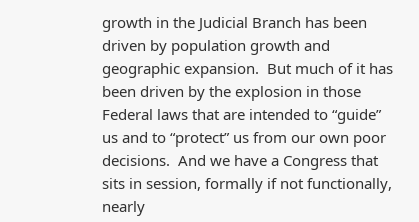growth in the Judicial Branch has been driven by population growth and geographic expansion.  But much of it has been driven by the explosion in those Federal laws that are intended to “guide” us and to “protect” us from our own poor decisions.  And we have a Congress that sits in session, formally if not functionally, nearly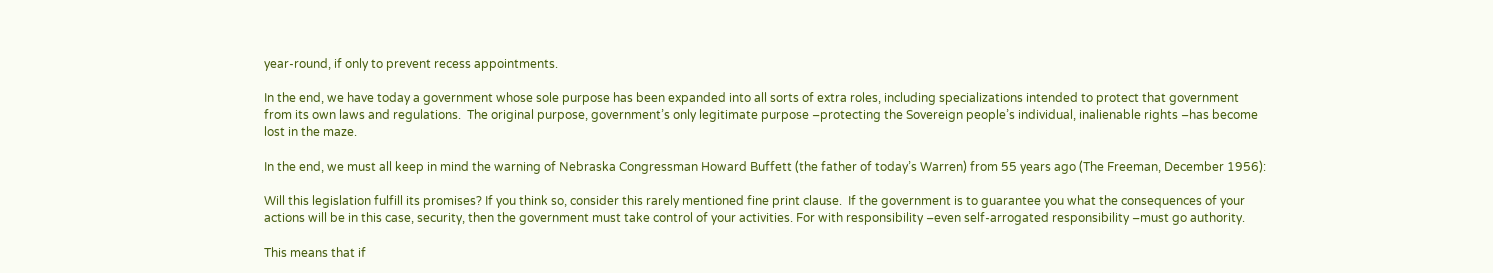year-round, if only to prevent recess appointments.

In the end, we have today a government whose sole purpose has been expanded into all sorts of extra roles, including specializations intended to protect that government from its own laws and regulations.  The original purpose, government’s only legitimate purpose –protecting the Sovereign people’s individual, inalienable rights –has become lost in the maze.

In the end, we must all keep in mind the warning of Nebraska Congressman Howard Buffett (the father of today’s Warren) from 55 years ago (The Freeman, December 1956):

Will this legislation fulfill its promises? If you think so, consider this rarely mentioned fine print clause.  If the government is to guarantee you what the consequences of your actions will be in this case, security, then the government must take control of your activities. For with responsibility –even self-arrogated responsibility –must go authority.

This means that if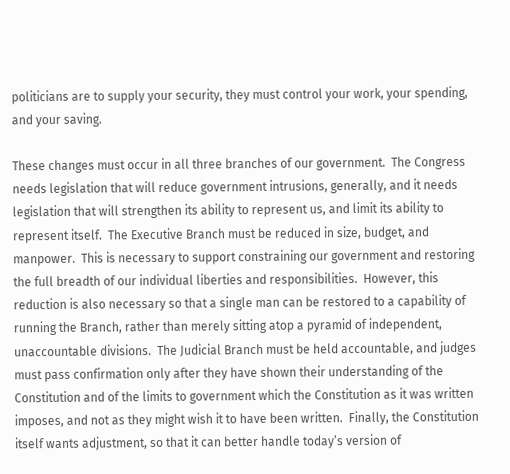politicians are to supply your security, they must control your work, your spending, and your saving.

These changes must occur in all three branches of our government.  The Congress needs legislation that will reduce government intrusions, generally, and it needs legislation that will strengthen its ability to represent us, and limit its ability to represent itself.  The Executive Branch must be reduced in size, budget, and manpower.  This is necessary to support constraining our government and restoring the full breadth of our individual liberties and responsibilities.  However, this reduction is also necessary so that a single man can be restored to a capability of running the Branch, rather than merely sitting atop a pyramid of independent, unaccountable divisions.  The Judicial Branch must be held accountable, and judges must pass confirmation only after they have shown their understanding of the Constitution and of the limits to government which the Constitution as it was written imposes, and not as they might wish it to have been written.  Finally, the Constitution itself wants adjustment, so that it can better handle today’s version of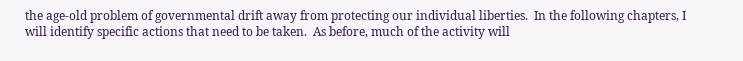the age-old problem of governmental drift away from protecting our individual liberties.  In the following chapters, I will identify specific actions that need to be taken.  As before, much of the activity will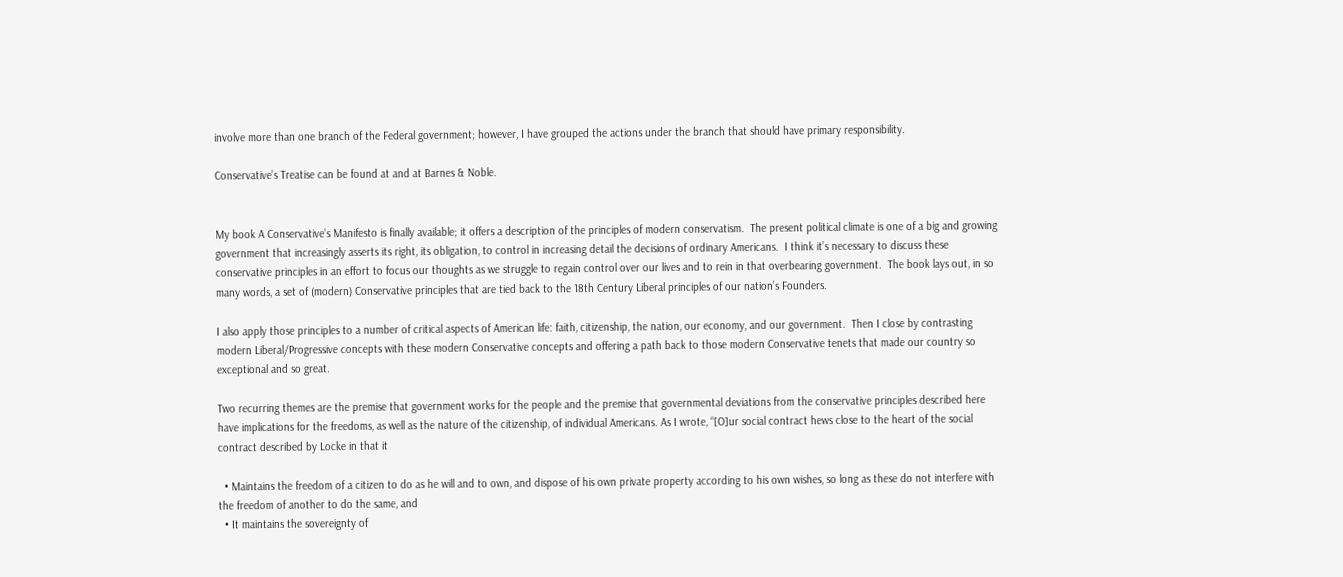involve more than one branch of the Federal government; however, I have grouped the actions under the branch that should have primary responsibility.

Conservative’s Treatise can be found at and at Barnes & Noble.


My book A Conservative’s Manifesto is finally available; it offers a description of the principles of modern conservatism.  The present political climate is one of a big and growing government that increasingly asserts its right, its obligation, to control in increasing detail the decisions of ordinary Americans.  I think it’s necessary to discuss these conservative principles in an effort to focus our thoughts as we struggle to regain control over our lives and to rein in that overbearing government.  The book lays out, in so many words, a set of (modern) Conservative principles that are tied back to the 18th Century Liberal principles of our nation’s Founders.

I also apply those principles to a number of critical aspects of American life: faith, citizenship, the nation, our economy, and our government.  Then I close by contrasting modern Liberal/Progressive concepts with these modern Conservative concepts and offering a path back to those modern Conservative tenets that made our country so exceptional and so great.

Two recurring themes are the premise that government works for the people and the premise that governmental deviations from the conservative principles described here have implications for the freedoms, as well as the nature of the citizenship, of individual Americans. As I wrote, “[O]ur social contract hews close to the heart of the social contract described by Locke in that it

  • Maintains the freedom of a citizen to do as he will and to own, and dispose of his own private property according to his own wishes, so long as these do not interfere with the freedom of another to do the same, and
  • It maintains the sovereignty of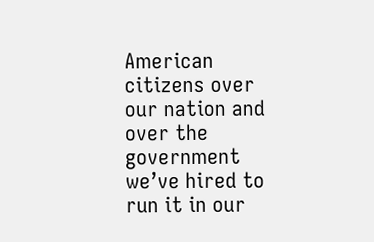American citizens over our nation and over the government we’ve hired to run it in our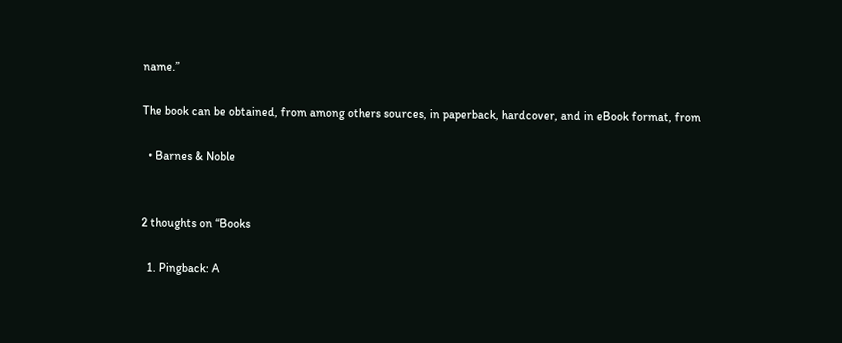name.”

The book can be obtained, from among others sources, in paperback, hardcover, and in eBook format, from

  • Barnes & Noble


2 thoughts on “Books

  1. Pingback: A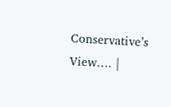Conservative’s View…. |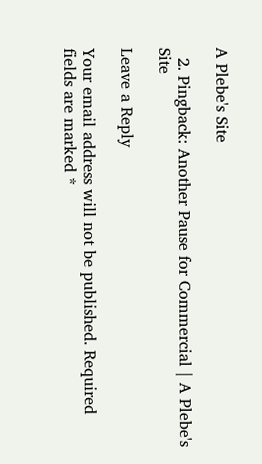A Plebe's Site

  2. Pingback: Another Pause for Commercial | A Plebe's Site

Leave a Reply

Your email address will not be published. Required fields are marked *